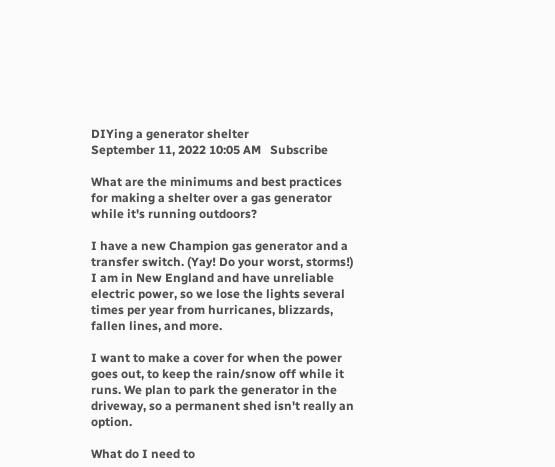DIYing a generator shelter
September 11, 2022 10:05 AM   Subscribe

What are the minimums and best practices for making a shelter over a gas generator while it's running outdoors?

I have a new Champion gas generator and a transfer switch. (Yay! Do your worst, storms!) I am in New England and have unreliable electric power, so we lose the lights several times per year from hurricanes, blizzards, fallen lines, and more.

I want to make a cover for when the power goes out, to keep the rain/snow off while it runs. We plan to park the generator in the driveway, so a permanent shed isn't really an option.

What do I need to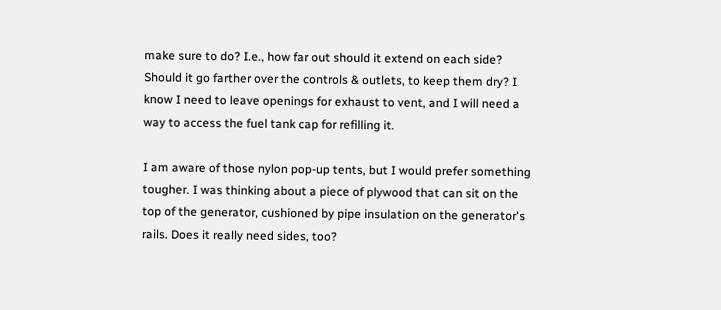make sure to do? I.e., how far out should it extend on each side? Should it go farther over the controls & outlets, to keep them dry? I know I need to leave openings for exhaust to vent, and I will need a way to access the fuel tank cap for refilling it.

I am aware of those nylon pop-up tents, but I would prefer something tougher. I was thinking about a piece of plywood that can sit on the top of the generator, cushioned by pipe insulation on the generator's rails. Does it really need sides, too?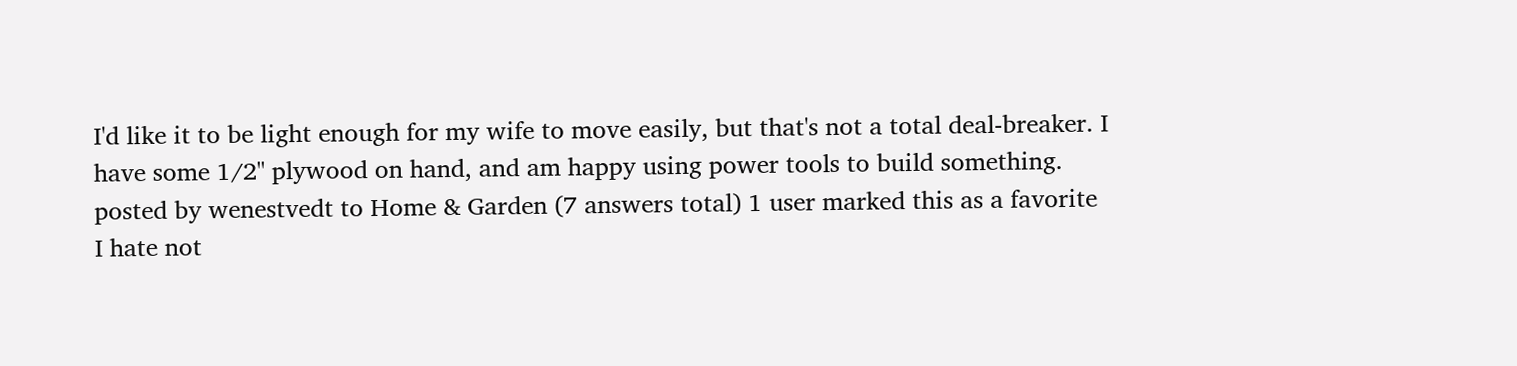I'd like it to be light enough for my wife to move easily, but that's not a total deal-breaker. I have some 1/2" plywood on hand, and am happy using power tools to build something.
posted by wenestvedt to Home & Garden (7 answers total) 1 user marked this as a favorite
I hate not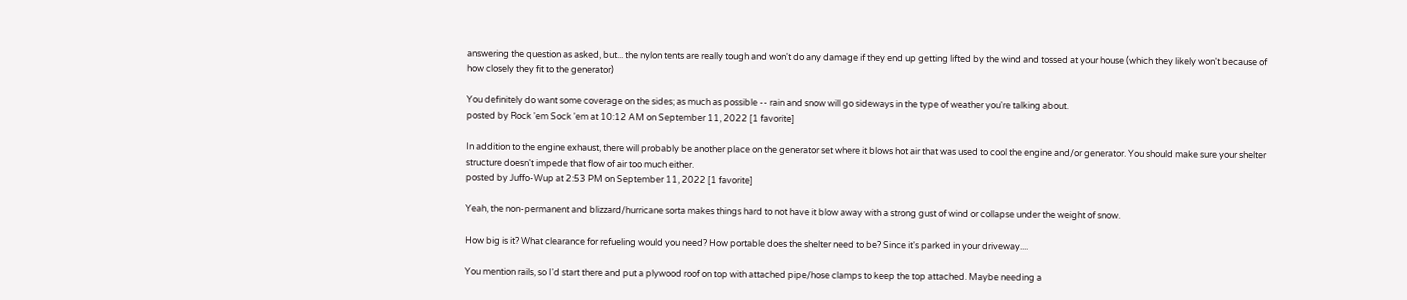answering the question as asked, but... the nylon tents are really tough and won't do any damage if they end up getting lifted by the wind and tossed at your house (which they likely won't because of how closely they fit to the generator)

You definitely do want some coverage on the sides; as much as possible -- rain and snow will go sideways in the type of weather you're talking about.
posted by Rock 'em Sock 'em at 10:12 AM on September 11, 2022 [1 favorite]

In addition to the engine exhaust, there will probably be another place on the generator set where it blows hot air that was used to cool the engine and/or generator. You should make sure your shelter structure doesn't impede that flow of air too much either.
posted by Juffo-Wup at 2:53 PM on September 11, 2022 [1 favorite]

Yeah, the non-permanent and blizzard/hurricane sorta makes things hard to not have it blow away with a strong gust of wind or collapse under the weight of snow.

How big is it? What clearance for refueling would you need? How portable does the shelter need to be? Since it's parked in your driveway....

You mention rails, so I'd start there and put a plywood roof on top with attached pipe/hose clamps to keep the top attached. Maybe needing a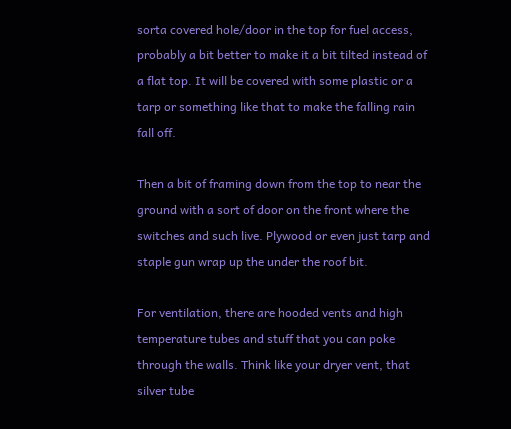sorta covered hole/door in the top for fuel access, probably a bit better to make it a bit tilted instead of a flat top. It will be covered with some plastic or a tarp or something like that to make the falling rain fall off.

Then a bit of framing down from the top to near the ground with a sort of door on the front where the switches and such live. Plywood or even just tarp and staple gun wrap up the under the roof bit.

For ventilation, there are hooded vents and high temperature tubes and stuff that you can poke through the walls. Think like your dryer vent, that silver tube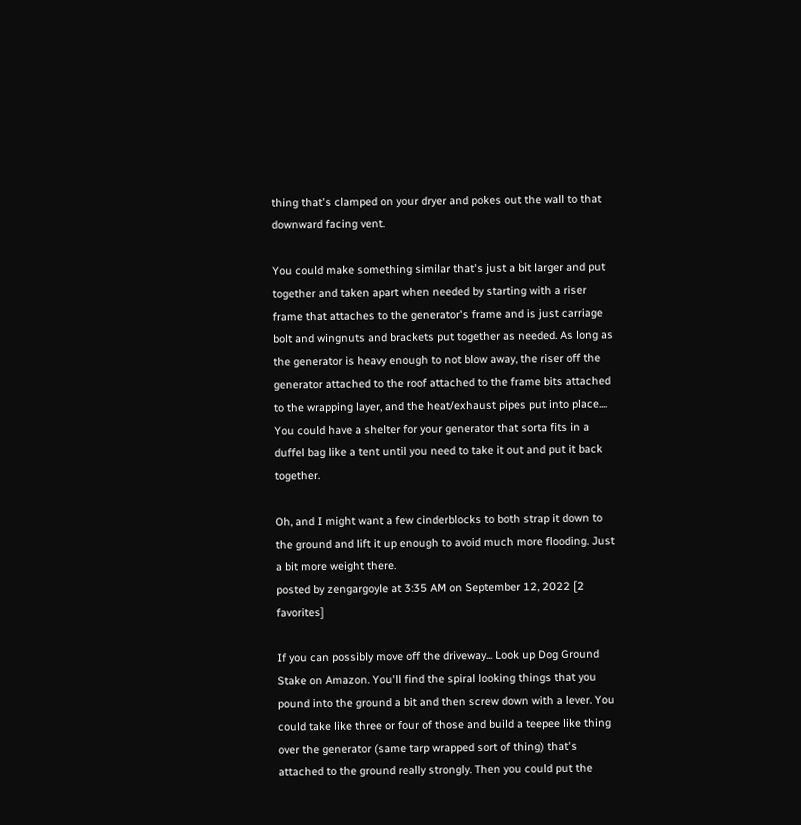thing that's clamped on your dryer and pokes out the wall to that downward facing vent.

You could make something similar that's just a bit larger and put together and taken apart when needed by starting with a riser frame that attaches to the generator's frame and is just carriage bolt and wingnuts and brackets put together as needed. As long as the generator is heavy enough to not blow away, the riser off the generator attached to the roof attached to the frame bits attached to the wrapping layer, and the heat/exhaust pipes put into place.... You could have a shelter for your generator that sorta fits in a duffel bag like a tent until you need to take it out and put it back together.

Oh, and I might want a few cinderblocks to both strap it down to the ground and lift it up enough to avoid much more flooding. Just a bit more weight there.
posted by zengargoyle at 3:35 AM on September 12, 2022 [2 favorites]

If you can possibly move off the driveway... Look up Dog Ground Stake on Amazon. You'll find the spiral looking things that you pound into the ground a bit and then screw down with a lever. You could take like three or four of those and build a teepee like thing over the generator (same tarp wrapped sort of thing) that's attached to the ground really strongly. Then you could put the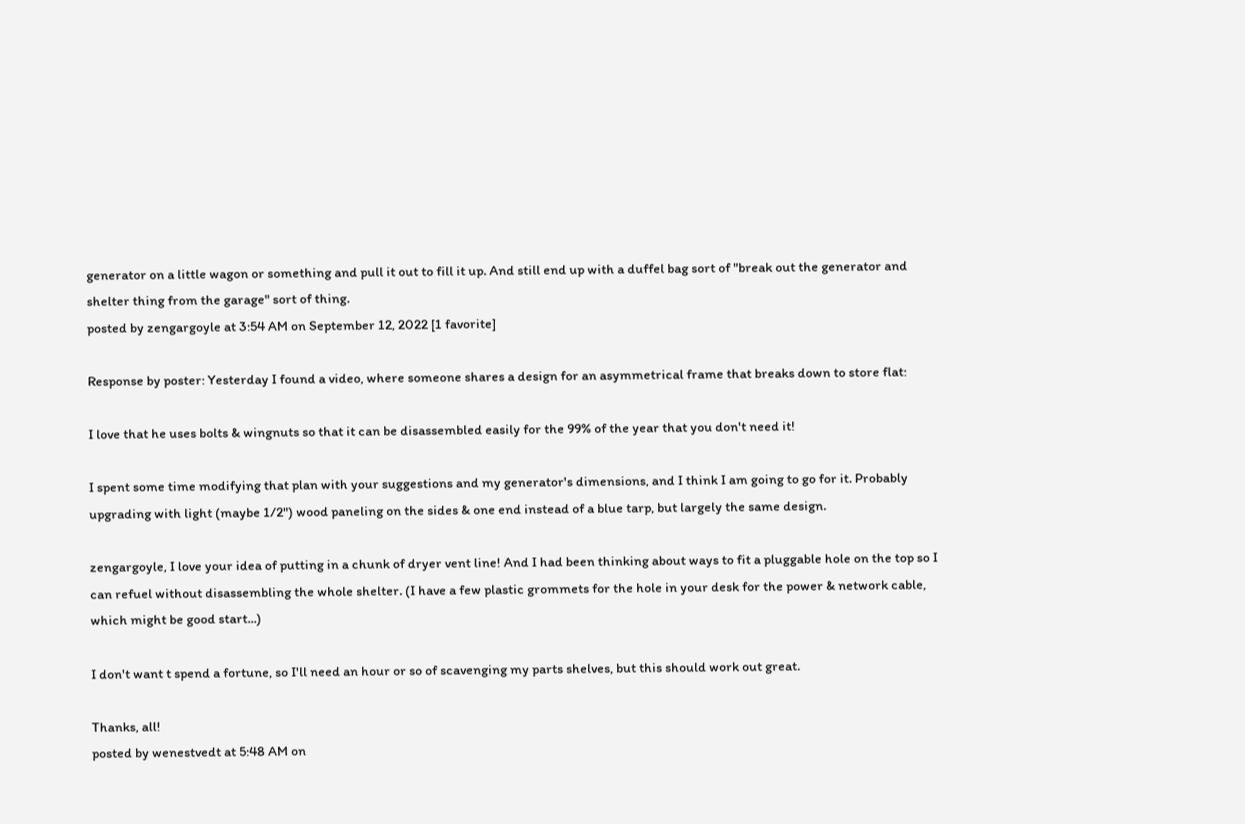generator on a little wagon or something and pull it out to fill it up. And still end up with a duffel bag sort of "break out the generator and shelter thing from the garage" sort of thing.
posted by zengargoyle at 3:54 AM on September 12, 2022 [1 favorite]

Response by poster: Yesterday I found a video, where someone shares a design for an asymmetrical frame that breaks down to store flat:

I love that he uses bolts & wingnuts so that it can be disassembled easily for the 99% of the year that you don't need it!

I spent some time modifying that plan with your suggestions and my generator's dimensions, and I think I am going to go for it. Probably upgrading with light (maybe 1/2") wood paneling on the sides & one end instead of a blue tarp, but largely the same design.

zengargoyle, I love your idea of putting in a chunk of dryer vent line! And I had been thinking about ways to fit a pluggable hole on the top so I can refuel without disassembling the whole shelter. (I have a few plastic grommets for the hole in your desk for the power & network cable, which might be good start...)

I don't want t spend a fortune, so I'll need an hour or so of scavenging my parts shelves, but this should work out great.

Thanks, all!
posted by wenestvedt at 5:48 AM on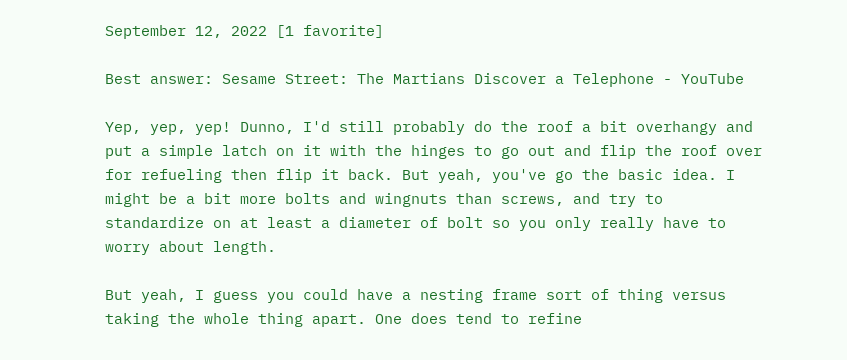September 12, 2022 [1 favorite]

Best answer: Sesame Street: The Martians Discover a Telephone - YouTube

Yep, yep, yep! Dunno, I'd still probably do the roof a bit overhangy and put a simple latch on it with the hinges to go out and flip the roof over for refueling then flip it back. But yeah, you've go the basic idea. I might be a bit more bolts and wingnuts than screws, and try to standardize on at least a diameter of bolt so you only really have to worry about length.

But yeah, I guess you could have a nesting frame sort of thing versus taking the whole thing apart. One does tend to refine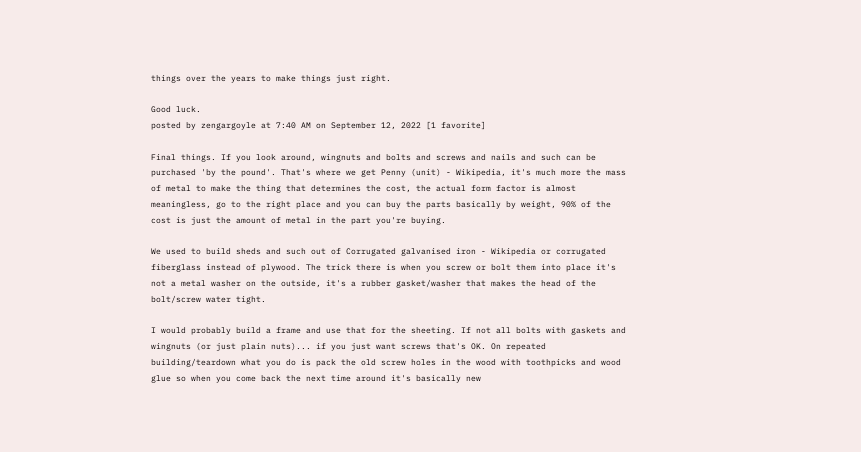things over the years to make things just right.

Good luck.
posted by zengargoyle at 7:40 AM on September 12, 2022 [1 favorite]

Final things. If you look around, wingnuts and bolts and screws and nails and such can be purchased 'by the pound'. That's where we get Penny (unit) - Wikipedia, it's much more the mass of metal to make the thing that determines the cost, the actual form factor is almost meaningless, go to the right place and you can buy the parts basically by weight, 90% of the cost is just the amount of metal in the part you're buying.

We used to build sheds and such out of Corrugated galvanised iron - Wikipedia or corrugated fiberglass instead of plywood. The trick there is when you screw or bolt them into place it's not a metal washer on the outside, it's a rubber gasket/washer that makes the head of the bolt/screw water tight.

I would probably build a frame and use that for the sheeting. If not all bolts with gaskets and wingnuts (or just plain nuts)... if you just want screws that's OK. On repeated building/teardown what you do is pack the old screw holes in the wood with toothpicks and wood glue so when you come back the next time around it's basically new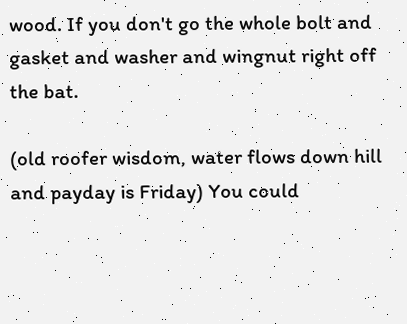wood. If you don't go the whole bolt and gasket and washer and wingnut right off the bat.

(old roofer wisdom, water flows down hill and payday is Friday) You could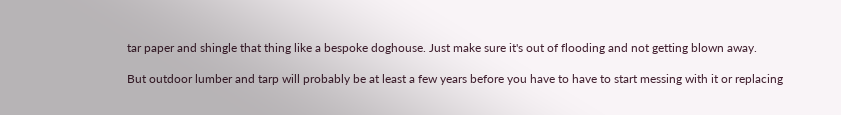tar paper and shingle that thing like a bespoke doghouse. Just make sure it's out of flooding and not getting blown away.

But outdoor lumber and tarp will probably be at least a few years before you have to have to start messing with it or replacing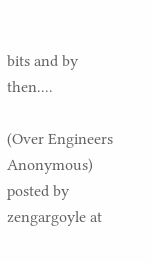bits and by then....

(Over Engineers Anonymous)
posted by zengargoyle at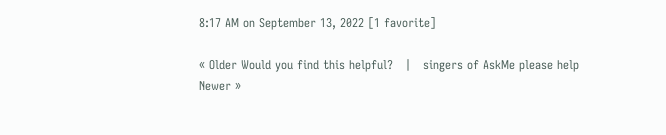8:17 AM on September 13, 2022 [1 favorite]

« Older Would you find this helpful?   |   singers of AskMe please help Newer »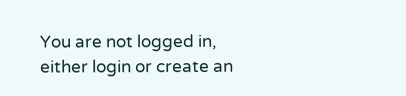You are not logged in, either login or create an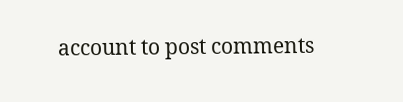account to post comments